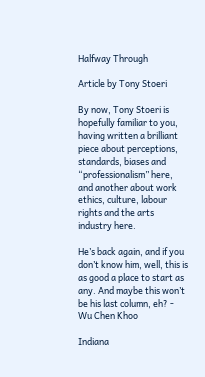Halfway Through

Article by Tony Stoeri

By now, Tony Stoeri is hopefully familiar to you, having written a brilliant piece about perceptions, standards, biases and “professionalism” here, and another about work ethics, culture, labour rights and the arts industry here.

He’s back again, and if you don’t know him, well, this is as good a place to start as any. And maybe this won’t be his last column, eh? - Wu Chen Khoo

Indiana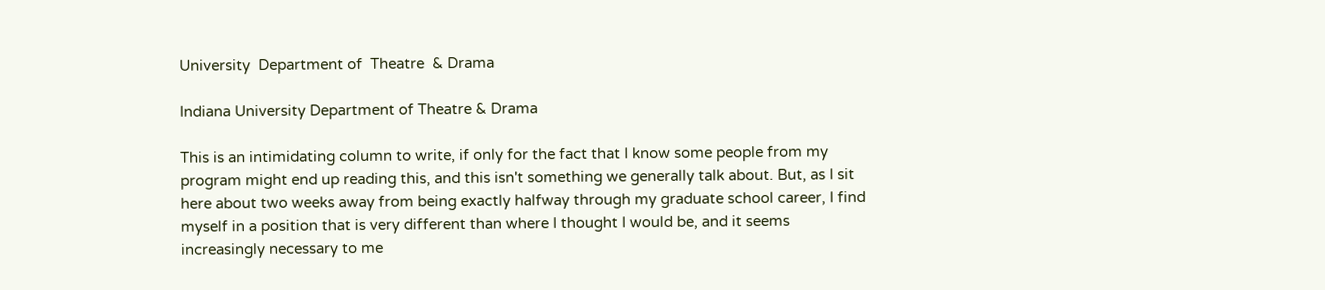University  Department of  Theatre  & Drama

Indiana University Department of Theatre & Drama

This is an intimidating column to write, if only for the fact that I know some people from my program might end up reading this, and this isn't something we generally talk about. But, as I sit here about two weeks away from being exactly halfway through my graduate school career, I find myself in a position that is very different than where I thought I would be, and it seems increasingly necessary to me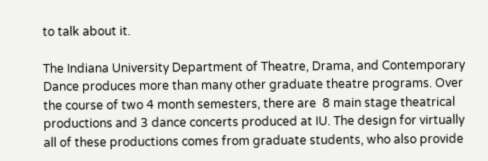to talk about it.

The Indiana University Department of Theatre, Drama, and Contemporary Dance produces more than many other graduate theatre programs. Over the course of two 4 month semesters, there are  8 main stage theatrical productions and 3 dance concerts produced at IU. The design for virtually all of these productions comes from graduate students, who also provide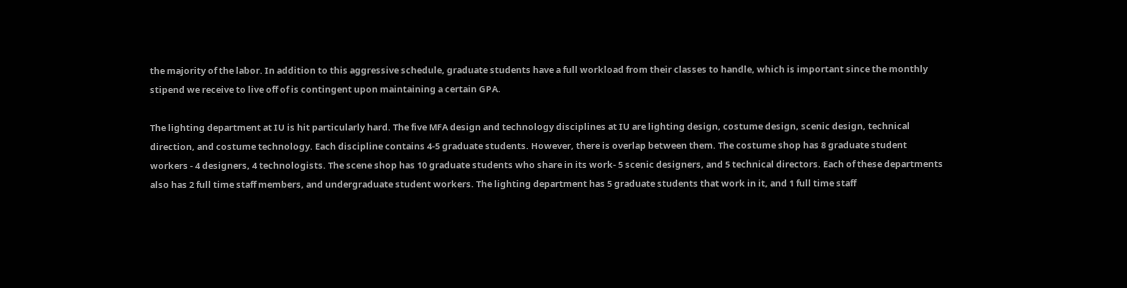the majority of the labor. In addition to this aggressive schedule, graduate students have a full workload from their classes to handle, which is important since the monthly stipend we receive to live off of is contingent upon maintaining a certain GPA.

The lighting department at IU is hit particularly hard. The five MFA design and technology disciplines at IU are lighting design, costume design, scenic design, technical direction, and costume technology. Each discipline contains 4-5 graduate students. However, there is overlap between them. The costume shop has 8 graduate student workers - 4 designers, 4 technologists. The scene shop has 10 graduate students who share in its work- 5 scenic designers, and 5 technical directors. Each of these departments also has 2 full time staff members, and undergraduate student workers. The lighting department has 5 graduate students that work in it, and 1 full time staff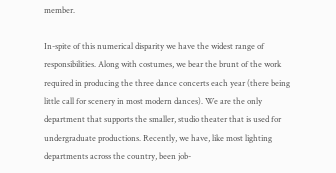member.

In-spite of this numerical disparity we have the widest range of responsibilities. Along with costumes, we bear the brunt of the work required in producing the three dance concerts each year (there being little call for scenery in most modern dances). We are the only department that supports the smaller, studio theater that is used for undergraduate productions. Recently, we have, like most lighting departments across the country, been job-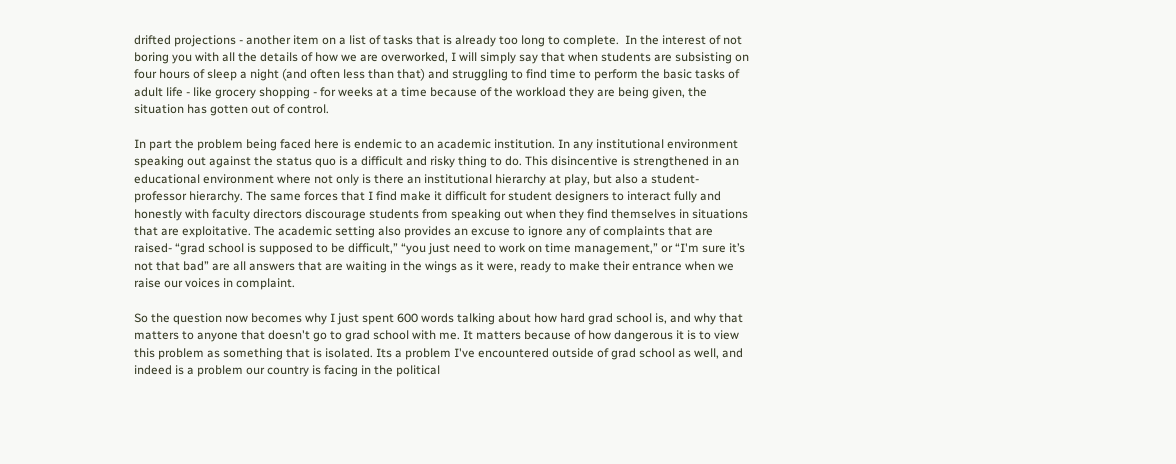drifted projections - another item on a list of tasks that is already too long to complete.  In the interest of not boring you with all the details of how we are overworked, I will simply say that when students are subsisting on four hours of sleep a night (and often less than that) and struggling to find time to perform the basic tasks of adult life - like grocery shopping - for weeks at a time because of the workload they are being given, the situation has gotten out of control.

In part the problem being faced here is endemic to an academic institution. In any institutional environment speaking out against the status quo is a difficult and risky thing to do. This disincentive is strengthened in an educational environment where not only is there an institutional hierarchy at play, but also a student-professor hierarchy. The same forces that I find make it difficult for student designers to interact fully and honestly with faculty directors discourage students from speaking out when they find themselves in situations that are exploitative. The academic setting also provides an excuse to ignore any of complaints that are raised- “grad school is supposed to be difficult,” “you just need to work on time management,” or “I'm sure it’s not that bad” are all answers that are waiting in the wings as it were, ready to make their entrance when we raise our voices in complaint.

So the question now becomes why I just spent 600 words talking about how hard grad school is, and why that matters to anyone that doesn't go to grad school with me. It matters because of how dangerous it is to view this problem as something that is isolated. Its a problem I've encountered outside of grad school as well, and indeed is a problem our country is facing in the political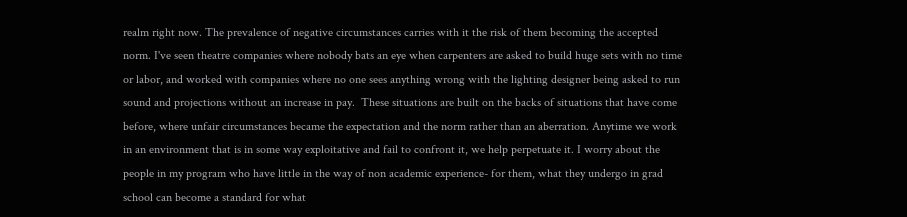realm right now. The prevalence of negative circumstances carries with it the risk of them becoming the accepted norm. I've seen theatre companies where nobody bats an eye when carpenters are asked to build huge sets with no time or labor, and worked with companies where no one sees anything wrong with the lighting designer being asked to run sound and projections without an increase in pay.  These situations are built on the backs of situations that have come before, where unfair circumstances became the expectation and the norm rather than an aberration. Anytime we work in an environment that is in some way exploitative and fail to confront it, we help perpetuate it. I worry about the people in my program who have little in the way of non academic experience- for them, what they undergo in grad school can become a standard for what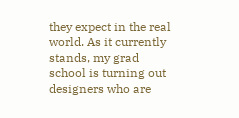they expect in the real world. As it currently stands, my grad school is turning out designers who are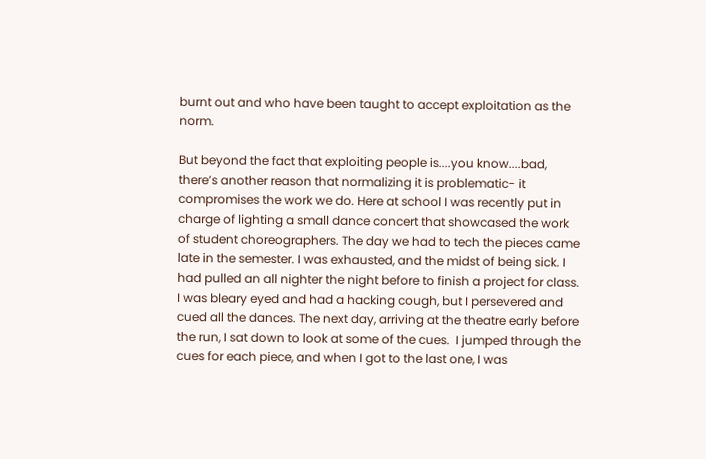burnt out and who have been taught to accept exploitation as the norm.

But beyond the fact that exploiting people is....you know....bad, there’s another reason that normalizing it is problematic- it compromises the work we do. Here at school I was recently put in charge of lighting a small dance concert that showcased the work of student choreographers. The day we had to tech the pieces came late in the semester. I was exhausted, and the midst of being sick. I had pulled an all nighter the night before to finish a project for class. I was bleary eyed and had a hacking cough, but I persevered and cued all the dances. The next day, arriving at the theatre early before the run, I sat down to look at some of the cues.  I jumped through the cues for each piece, and when I got to the last one, I was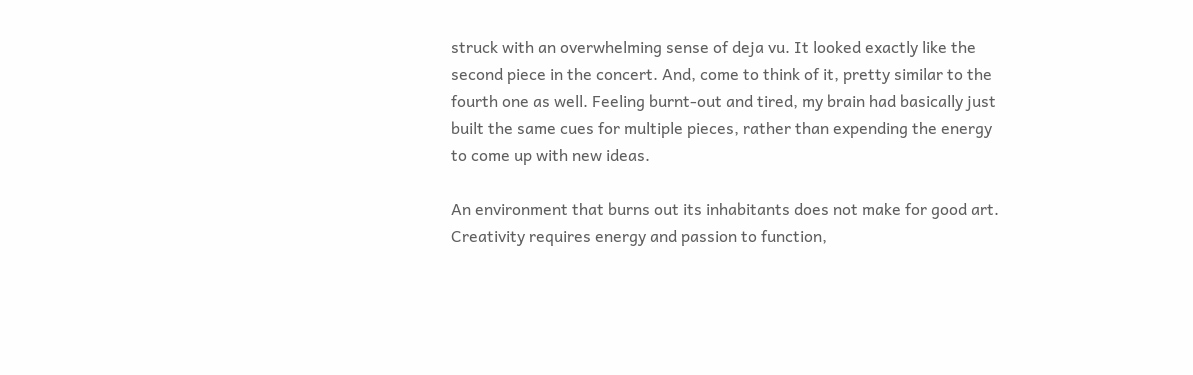struck with an overwhelming sense of deja vu. It looked exactly like the second piece in the concert. And, come to think of it, pretty similar to the fourth one as well. Feeling burnt-out and tired, my brain had basically just built the same cues for multiple pieces, rather than expending the energy to come up with new ideas.

An environment that burns out its inhabitants does not make for good art. Creativity requires energy and passion to function,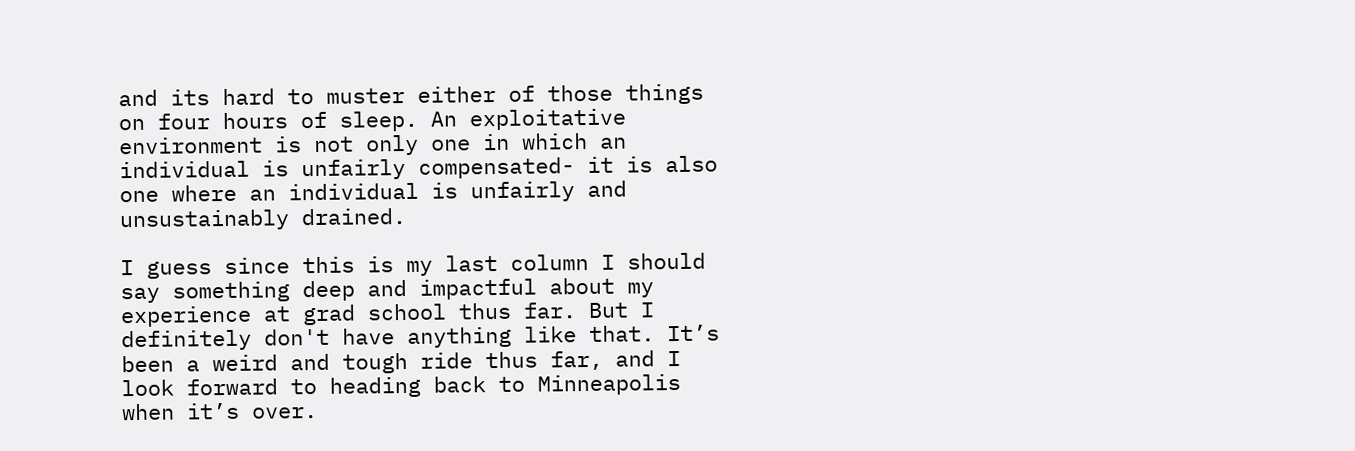and its hard to muster either of those things on four hours of sleep. An exploitative environment is not only one in which an individual is unfairly compensated- it is also one where an individual is unfairly and unsustainably drained.

I guess since this is my last column I should say something deep and impactful about my experience at grad school thus far. But I definitely don't have anything like that. It’s been a weird and tough ride thus far, and I look forward to heading back to Minneapolis when it’s over.